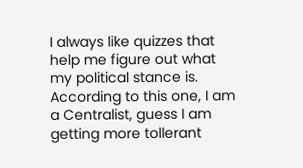I always like quizzes that help me figure out what my political stance is. According to this one, I am a Centralist, guess I am getting more tollerant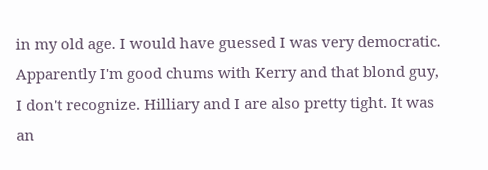in my old age. I would have guessed I was very democratic. Apparently I'm good chums with Kerry and that blond guy, I don't recognize. Hilliary and I are also pretty tight. It was an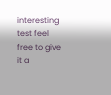interesting test feel free to give it a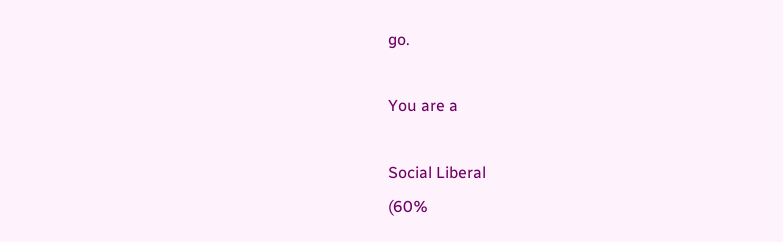go.

You are a

Social Liberal
(60%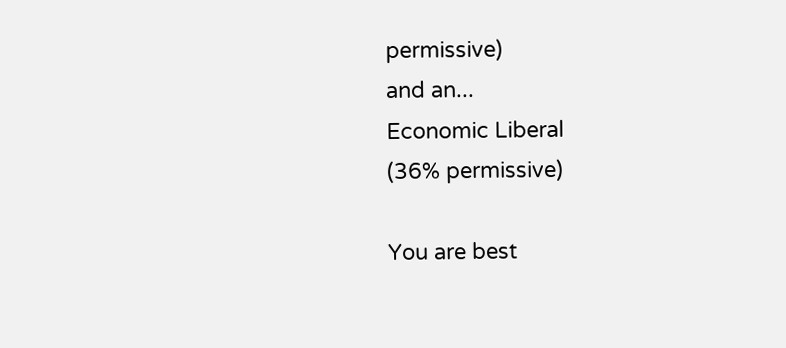permissive)
and an...
Economic Liberal
(36% permissive)

You are best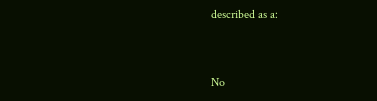described as a:


No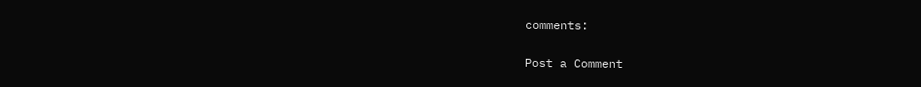comments:

Post a Comment